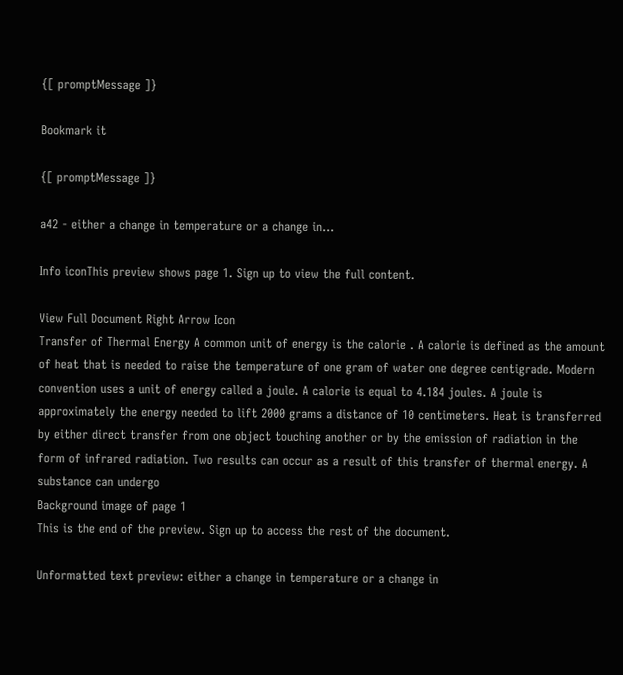{[ promptMessage ]}

Bookmark it

{[ promptMessage ]}

a42 - either a change in temperature or a change in...

Info iconThis preview shows page 1. Sign up to view the full content.

View Full Document Right Arrow Icon
Transfer of Thermal Energy A common unit of energy is the calorie . A calorie is defined as the amount of heat that is needed to raise the temperature of one gram of water one degree centigrade. Modern convention uses a unit of energy called a joule. A calorie is equal to 4.184 joules. A joule is approximately the energy needed to lift 2000 grams a distance of 10 centimeters. Heat is transferred by either direct transfer from one object touching another or by the emission of radiation in the form of infrared radiation. Two results can occur as a result of this transfer of thermal energy. A substance can undergo
Background image of page 1
This is the end of the preview. Sign up to access the rest of the document.

Unformatted text preview: either a change in temperature or a change in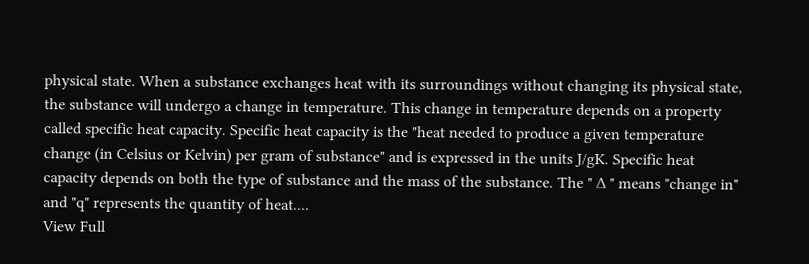physical state. When a substance exchanges heat with its surroundings without changing its physical state, the substance will undergo a change in temperature. This change in temperature depends on a property called specific heat capacity. Specific heat capacity is the "heat needed to produce a given temperature change (in Celsius or Kelvin) per gram of substance" and is expressed in the units J/gK. Specific heat capacity depends on both the type of substance and the mass of the substance. The " ∆ " means "change in" and "q" represents the quantity of heat....
View Full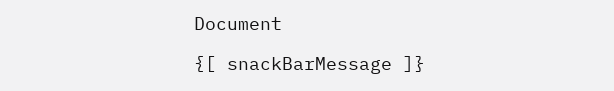Document

{[ snackBarMessage ]}